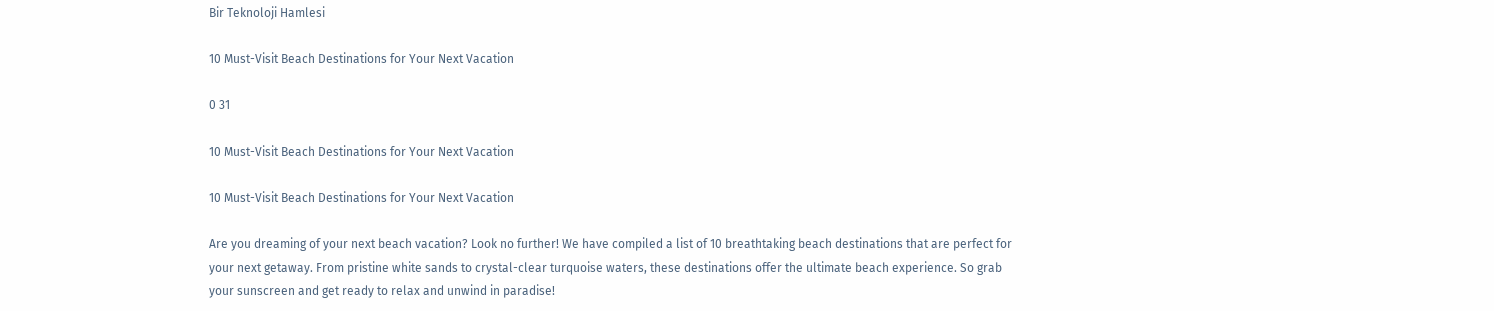Bir Teknoloji Hamlesi

10 Must-Visit Beach Destinations for Your Next Vacation

0 31

10 Must-Visit Beach Destinations for Your Next Vacation

10 Must-Visit Beach Destinations for Your Next Vacation

Are you dreaming of your next beach vacation? Look no further! We have compiled a list of 10 breathtaking beach destinations that are perfect for your next getaway. From pristine white sands to crystal-clear turquoise waters, these destinations offer the ultimate beach experience. So grab your sunscreen and get ready to relax and unwind in paradise!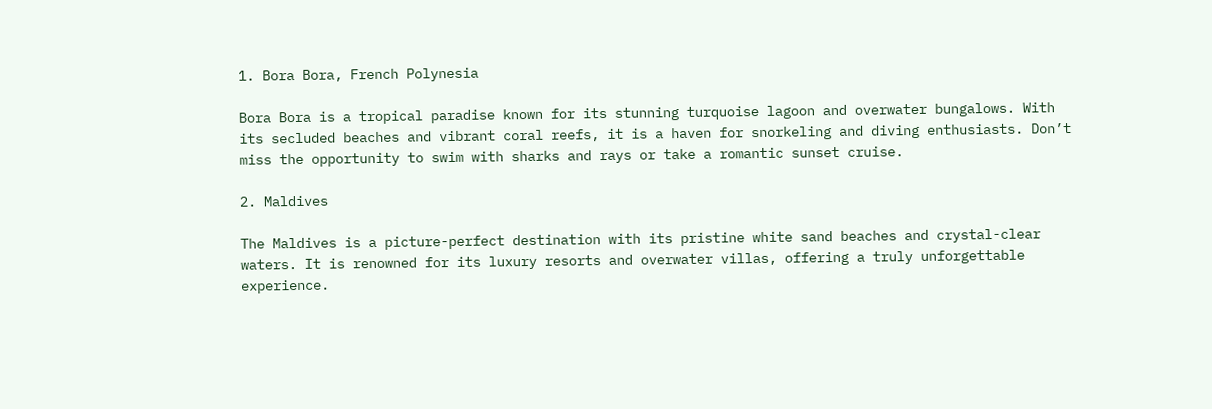1. Bora Bora, French Polynesia

Bora Bora is a tropical paradise known for its stunning turquoise lagoon and overwater bungalows. With its secluded beaches and vibrant coral reefs, it is a haven for snorkeling and diving enthusiasts. Don’t miss the opportunity to swim with sharks and rays or take a romantic sunset cruise.

2. Maldives

The Maldives is a picture-perfect destination with its pristine white sand beaches and crystal-clear waters. It is renowned for its luxury resorts and overwater villas, offering a truly unforgettable experience.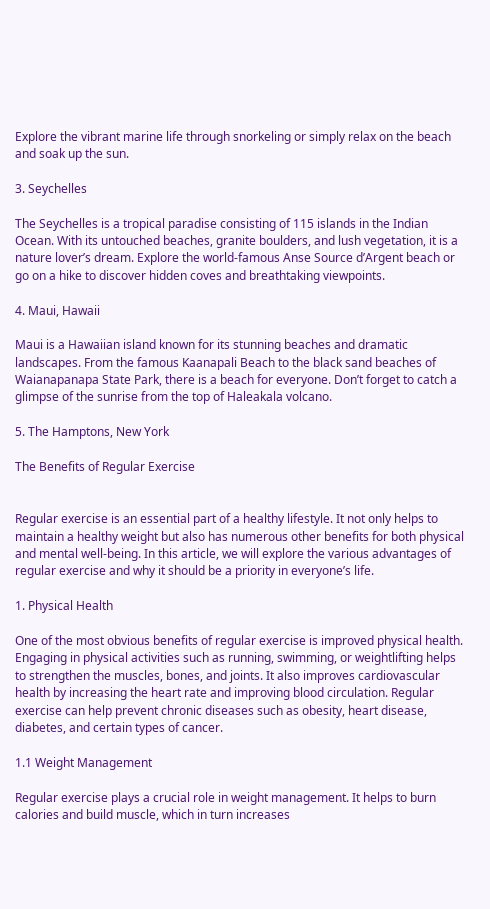Explore the vibrant marine life through snorkeling or simply relax on the beach and soak up the sun.

3. Seychelles

The Seychelles is a tropical paradise consisting of 115 islands in the Indian Ocean. With its untouched beaches, granite boulders, and lush vegetation, it is a nature lover’s dream. Explore the world-famous Anse Source d’Argent beach or go on a hike to discover hidden coves and breathtaking viewpoints.

4. Maui, Hawaii

Maui is a Hawaiian island known for its stunning beaches and dramatic landscapes. From the famous Kaanapali Beach to the black sand beaches of Waianapanapa State Park, there is a beach for everyone. Don’t forget to catch a glimpse of the sunrise from the top of Haleakala volcano.

5. The Hamptons, New York

The Benefits of Regular Exercise


Regular exercise is an essential part of a healthy lifestyle. It not only helps to maintain a healthy weight but also has numerous other benefits for both physical and mental well-being. In this article, we will explore the various advantages of regular exercise and why it should be a priority in everyone’s life.

1. Physical Health

One of the most obvious benefits of regular exercise is improved physical health. Engaging in physical activities such as running, swimming, or weightlifting helps to strengthen the muscles, bones, and joints. It also improves cardiovascular health by increasing the heart rate and improving blood circulation. Regular exercise can help prevent chronic diseases such as obesity, heart disease, diabetes, and certain types of cancer.

1.1 Weight Management

Regular exercise plays a crucial role in weight management. It helps to burn calories and build muscle, which in turn increases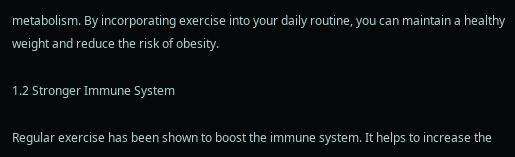metabolism. By incorporating exercise into your daily routine, you can maintain a healthy weight and reduce the risk of obesity.

1.2 Stronger Immune System

Regular exercise has been shown to boost the immune system. It helps to increase the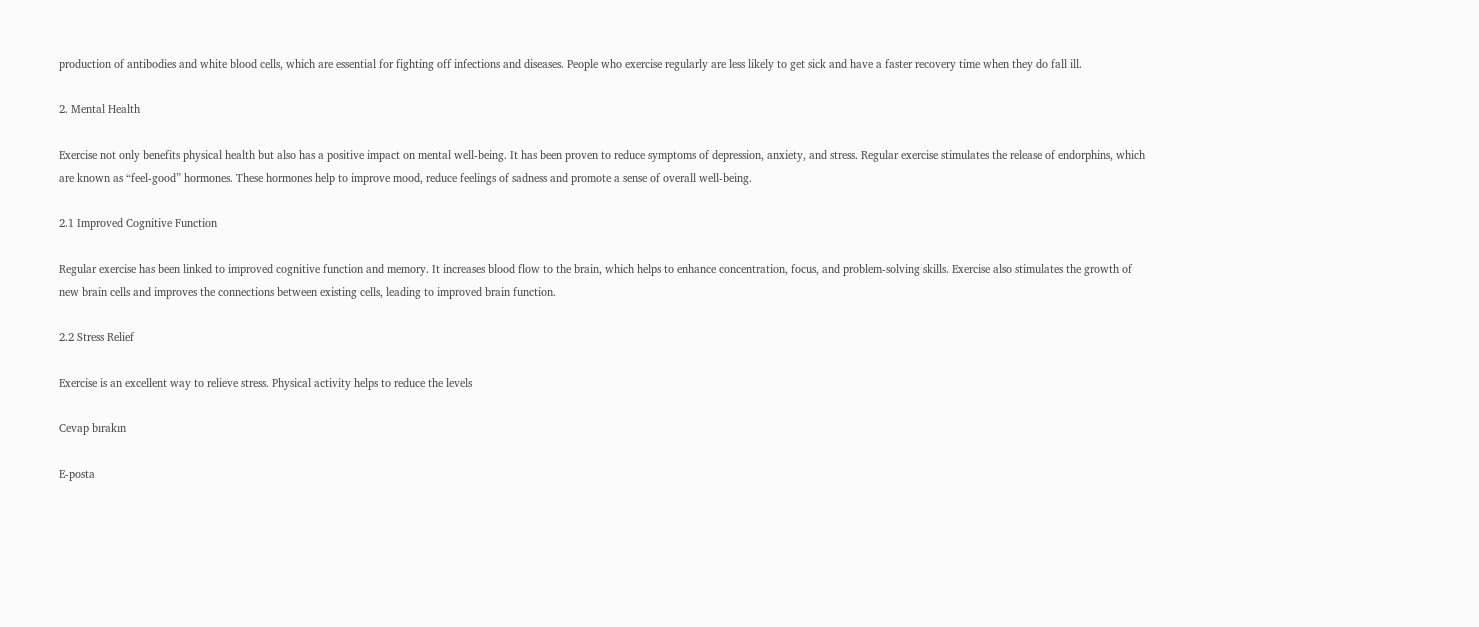production of antibodies and white blood cells, which are essential for fighting off infections and diseases. People who exercise regularly are less likely to get sick and have a faster recovery time when they do fall ill.

2. Mental Health

Exercise not only benefits physical health but also has a positive impact on mental well-being. It has been proven to reduce symptoms of depression, anxiety, and stress. Regular exercise stimulates the release of endorphins, which are known as “feel-good” hormones. These hormones help to improve mood, reduce feelings of sadness and promote a sense of overall well-being.

2.1 Improved Cognitive Function

Regular exercise has been linked to improved cognitive function and memory. It increases blood flow to the brain, which helps to enhance concentration, focus, and problem-solving skills. Exercise also stimulates the growth of new brain cells and improves the connections between existing cells, leading to improved brain function.

2.2 Stress Relief

Exercise is an excellent way to relieve stress. Physical activity helps to reduce the levels

Cevap bırakın

E-posta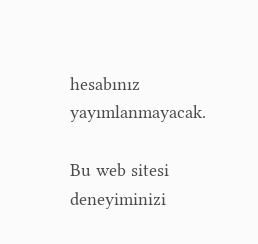hesabınız yayımlanmayacak.

Bu web sitesi deneyiminizi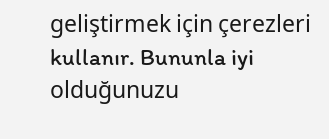geliştirmek için çerezleri kullanır. Bununla iyi olduğunuzu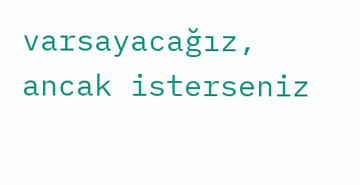varsayacağız, ancak isterseniz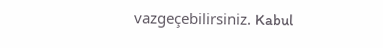vazgeçebilirsiniz. Kabul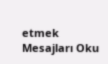etmek Mesajları Oku